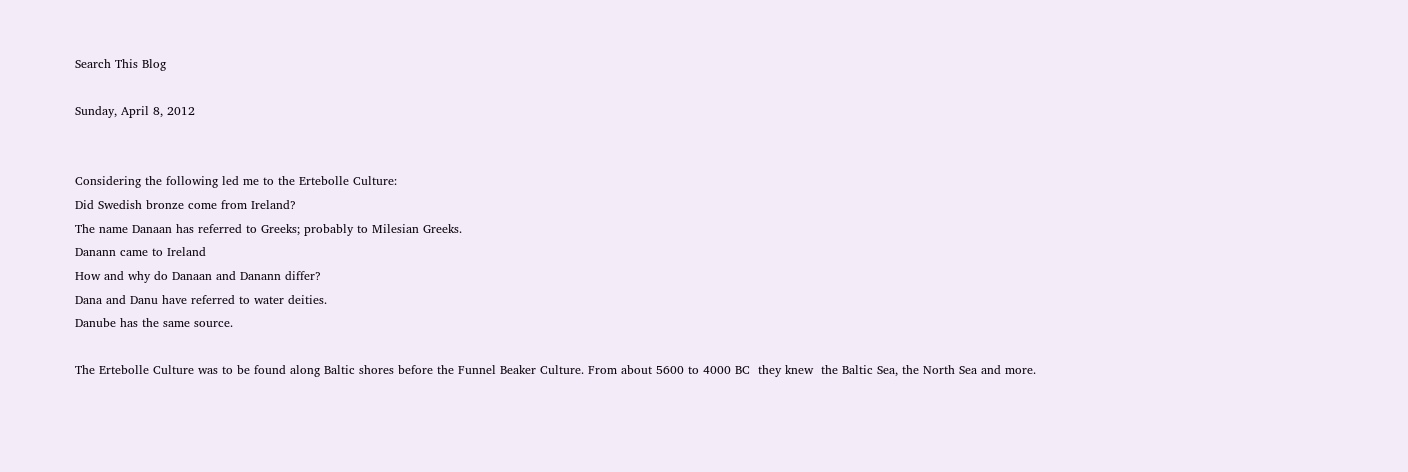Search This Blog

Sunday, April 8, 2012


Considering the following led me to the Ertebolle Culture:
Did Swedish bronze come from Ireland?
The name Danaan has referred to Greeks; probably to Milesian Greeks.
Danann came to Ireland
How and why do Danaan and Danann differ?
Dana and Danu have referred to water deities.
Danube has the same source.

The Ertebolle Culture was to be found along Baltic shores before the Funnel Beaker Culture. From about 5600 to 4000 BC  they knew  the Baltic Sea, the North Sea and more.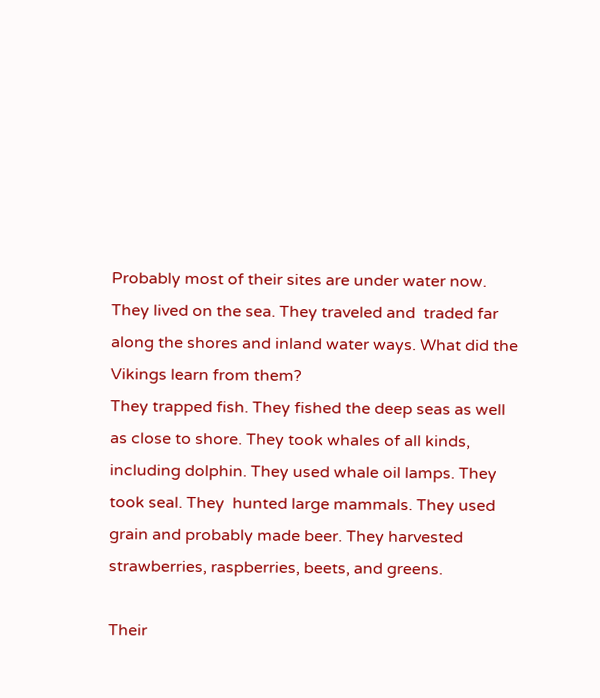Probably most of their sites are under water now. They lived on the sea. They traveled and  traded far along the shores and inland water ways. What did the Vikings learn from them?
They trapped fish. They fished the deep seas as well as close to shore. They took whales of all kinds, including dolphin. They used whale oil lamps. They took seal. They  hunted large mammals. They used grain and probably made beer. They harvested strawberries, raspberries, beets, and greens.

Their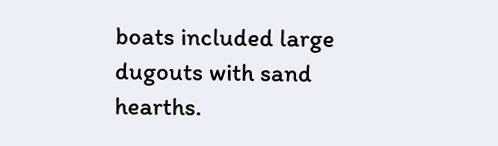boats included large dugouts with sand hearths.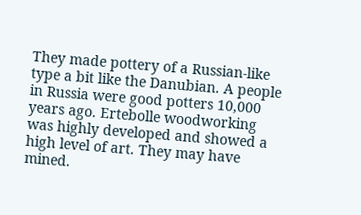They made pottery of a Russian-like type a bit like the Danubian. A people in Russia were good potters 10,000 years ago. Ertebolle woodworking was highly developed and showed a high level of art. They may have mined.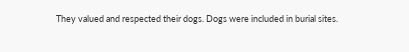They valued and respected their dogs. Dogs were included in burial sites.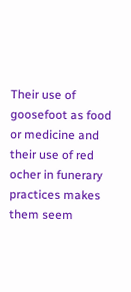Their use of goosefoot as food or medicine and their use of red ocher in funerary practices makes them seem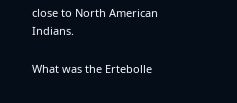close to North American Indians.

What was the Ertebolle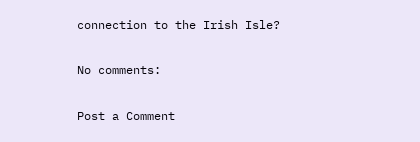connection to the Irish Isle?

No comments:

Post a Comment